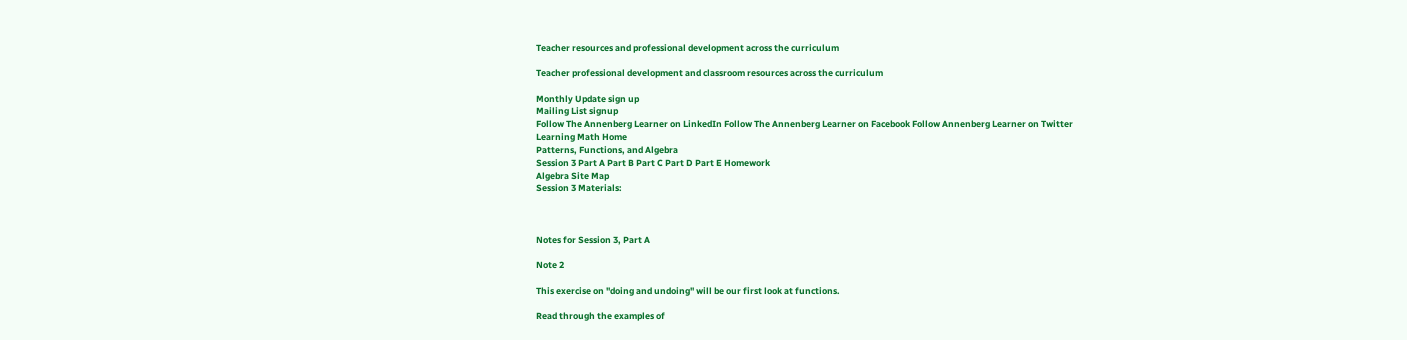Teacher resources and professional development across the curriculum

Teacher professional development and classroom resources across the curriculum

Monthly Update sign up
Mailing List signup
Follow The Annenberg Learner on LinkedIn Follow The Annenberg Learner on Facebook Follow Annenberg Learner on Twitter
Learning Math Home
Patterns, Functions, and Algebra
Session 3 Part A Part B Part C Part D Part E Homework
Algebra Site Map
Session 3 Materials:



Notes for Session 3, Part A

Note 2

This exercise on "doing and undoing" will be our first look at functions.

Read through the examples of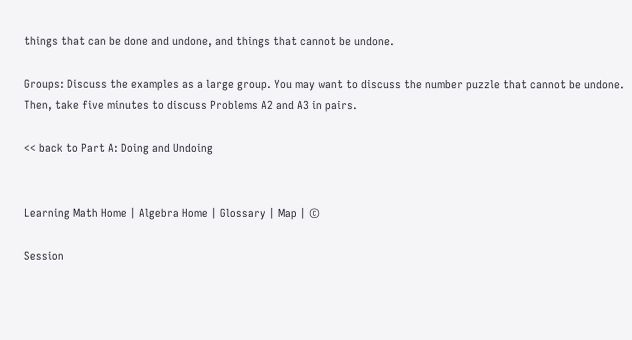things that can be done and undone, and things that cannot be undone.

Groups: Discuss the examples as a large group. You may want to discuss the number puzzle that cannot be undone. Then, take five minutes to discuss Problems A2 and A3 in pairs.

<< back to Part A: Doing and Undoing


Learning Math Home | Algebra Home | Glossary | Map | ©

Session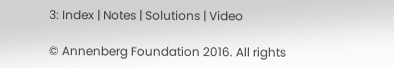3: Index | Notes | Solutions | Video

© Annenberg Foundation 2016. All rights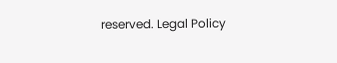reserved. Legal Policy